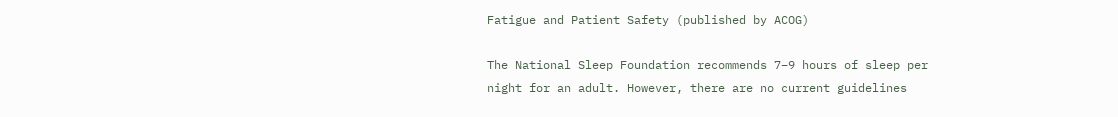Fatigue and Patient Safety (published by ACOG)

The National Sleep Foundation recommends 7–9 hours of sleep per night for an adult. However, there are no current guidelines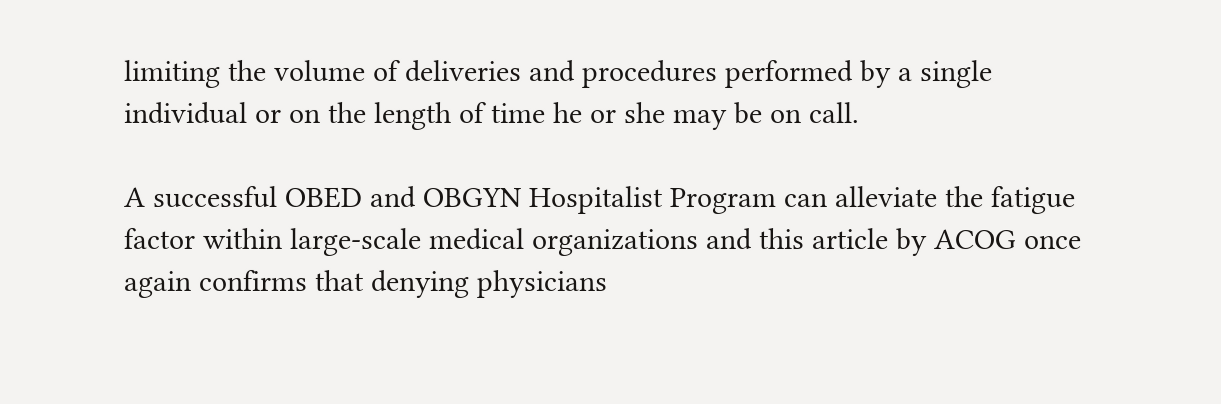limiting the volume of deliveries and procedures performed by a single individual or on the length of time he or she may be on call.

A successful OBED and OBGYN Hospitalist Program can alleviate the fatigue factor within large-scale medical organizations and this article by ACOG once again confirms that denying physicians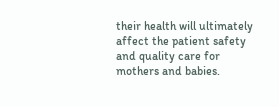their health will ultimately affect the patient safety and quality care for mothers and babies.